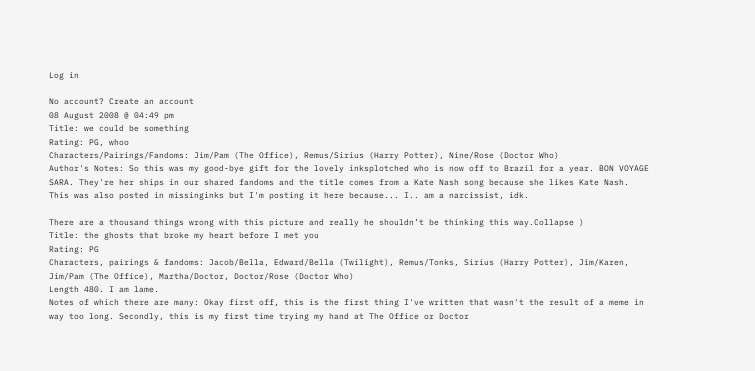Log in

No account? Create an account
08 August 2008 @ 04:49 pm
Title: we could be something
Rating: PG, whoo
Characters/Pairings/Fandoms: Jim/Pam (The Office), Remus/Sirius (Harry Potter), Nine/Rose (Doctor Who)
Author's Notes: So this was my good-bye gift for the lovely inksplotched who is now off to Brazil for a year. BON VOYAGE SARA. They're her ships in our shared fandoms and the title comes from a Kate Nash song because she likes Kate Nash. This was also posted in missinginks but I'm posting it here because... I.. am a narcissist, idk.

There are a thousand things wrong with this picture and really he shouldn’t be thinking this way.Collapse )
Title: the ghosts that broke my heart before I met you
Rating: PG
Characters, pairings & fandoms: Jacob/Bella, Edward/Bella (Twilight), Remus/Tonks, Sirius (Harry Potter), Jim/Karen, Jim/Pam (The Office), Martha/Doctor, Doctor/Rose (Doctor Who)
Length 480. I am lame.
Notes of which there are many: Okay first off, this is the first thing I've written that wasn't the result of a meme in way too long. Secondly, this is my first time trying my hand at The Office or Doctor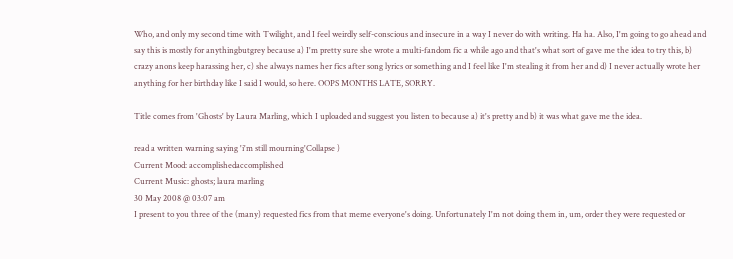Who, and only my second time with Twilight, and I feel weirdly self-conscious and insecure in a way I never do with writing. Ha ha. Also, I'm going to go ahead and say this is mostly for anythingbutgrey because a) I'm pretty sure she wrote a multi-fandom fic a while ago and that's what sort of gave me the idea to try this, b) crazy anons keep harassing her, c) she always names her fics after song lyrics or something and I feel like I'm stealing it from her and d) I never actually wrote her anything for her birthday like I said I would, so here. OOPS MONTHS LATE, SORRY.

Title comes from 'Ghosts' by Laura Marling, which I uploaded and suggest you listen to because a) it's pretty and b) it was what gave me the idea.

read a written warning saying 'i'm still mourning'Collapse )
Current Mood: accomplishedaccomplished
Current Music: ghosts; laura marling
30 May 2008 @ 03:07 am
I present to you three of the (many) requested fics from that meme everyone's doing. Unfortunately I'm not doing them in, um, order they were requested or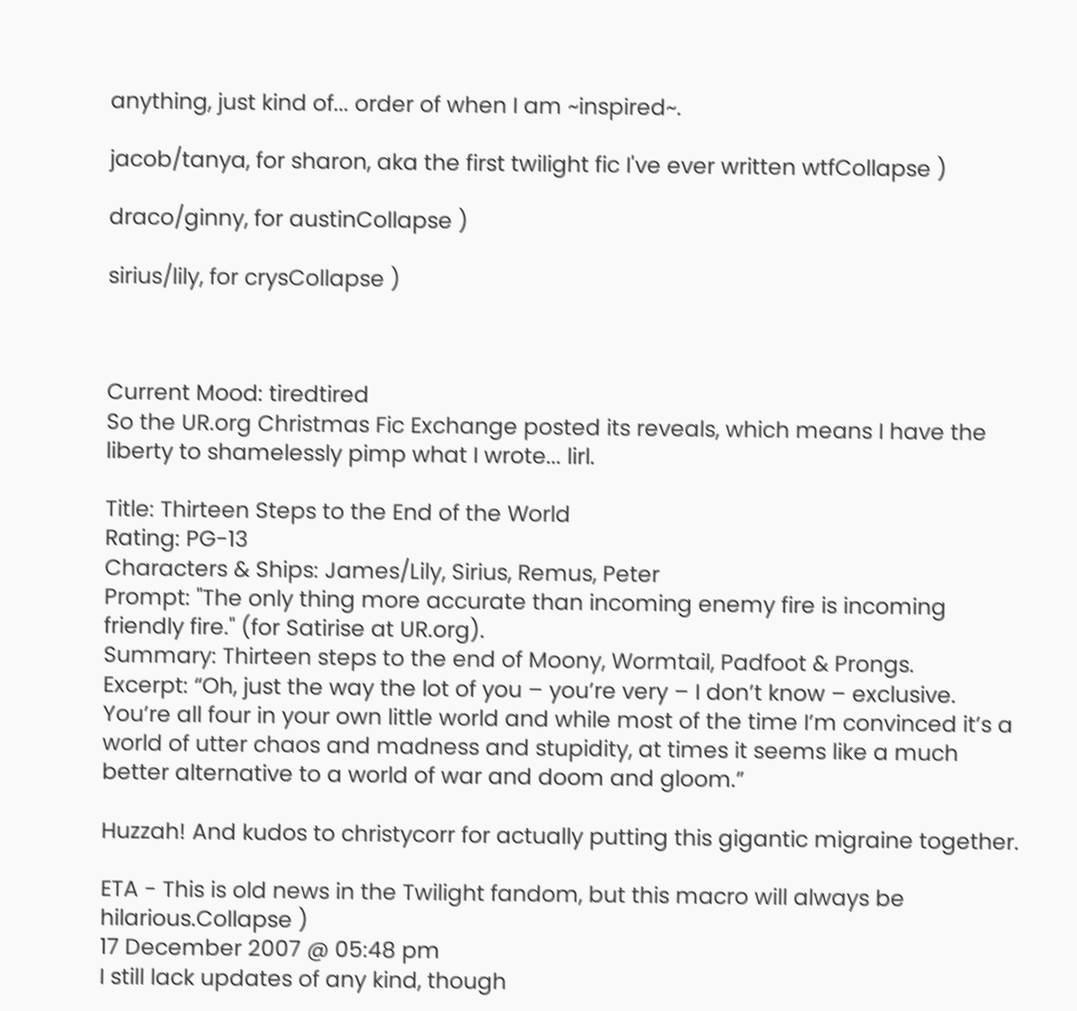anything, just kind of... order of when I am ~inspired~.

jacob/tanya, for sharon, aka the first twilight fic I've ever written wtfCollapse )

draco/ginny, for austinCollapse )

sirius/lily, for crysCollapse )



Current Mood: tiredtired
So the UR.org Christmas Fic Exchange posted its reveals, which means I have the liberty to shamelessly pimp what I wrote... lirl.

Title: Thirteen Steps to the End of the World
Rating: PG-13
Characters & Ships: James/Lily, Sirius, Remus, Peter
Prompt: "The only thing more accurate than incoming enemy fire is incoming friendly fire." (for Satirise at UR.org).
Summary: Thirteen steps to the end of Moony, Wormtail, Padfoot & Prongs.
Excerpt: “Oh, just the way the lot of you – you’re very – I don’t know – exclusive. You’re all four in your own little world and while most of the time I’m convinced it’s a world of utter chaos and madness and stupidity, at times it seems like a much better alternative to a world of war and doom and gloom.”

Huzzah! And kudos to christycorr for actually putting this gigantic migraine together.

ETA - This is old news in the Twilight fandom, but this macro will always be hilarious.Collapse )
17 December 2007 @ 05:48 pm
I still lack updates of any kind, though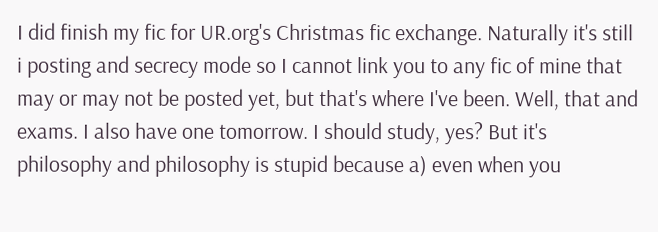I did finish my fic for UR.org's Christmas fic exchange. Naturally it's still i posting and secrecy mode so I cannot link you to any fic of mine that may or may not be posted yet, but that's where I've been. Well, that and exams. I also have one tomorrow. I should study, yes? But it's philosophy and philosophy is stupid because a) even when you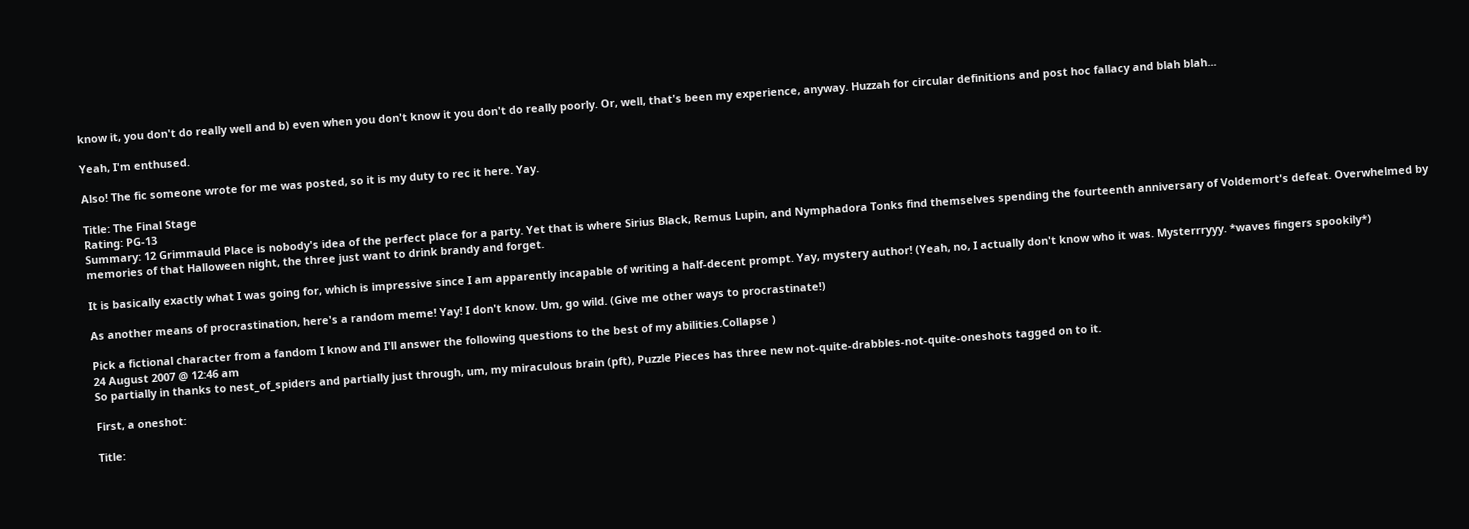know it, you don't do really well and b) even when you don't know it you don't do really poorly. Or, well, that's been my experience, anyway. Huzzah for circular definitions and post hoc fallacy and blah blah...

Yeah, I'm enthused.

Also! The fic someone wrote for me was posted, so it is my duty to rec it here. Yay.

Title: The Final Stage
Rating: PG-13
Summary: 12 Grimmauld Place is nobody's idea of the perfect place for a party. Yet that is where Sirius Black, Remus Lupin, and Nymphadora Tonks find themselves spending the fourteenth anniversary of Voldemort's defeat. Overwhelmed by memories of that Halloween night, the three just want to drink brandy and forget.

It is basically exactly what I was going for, which is impressive since I am apparently incapable of writing a half-decent prompt. Yay, mystery author! (Yeah, no, I actually don't know who it was. Mysterrryyy. *waves fingers spookily*)

As another means of procrastination, here's a random meme! Yay! I don't know. Um, go wild. (Give me other ways to procrastinate!)

Pick a fictional character from a fandom I know and I'll answer the following questions to the best of my abilities.Collapse )
24 August 2007 @ 12:46 am
So partially in thanks to nest_of_spiders and partially just through, um, my miraculous brain (pft), Puzzle Pieces has three new not-quite-drabbles-not-quite-oneshots tagged on to it.

First, a oneshot:

Title: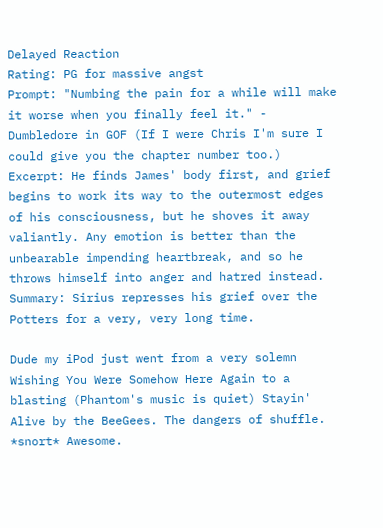Delayed Reaction
Rating: PG for massive angst
Prompt: "Numbing the pain for a while will make it worse when you finally feel it." - Dumbledore in GOF (If I were Chris I'm sure I could give you the chapter number too.)
Excerpt: He finds James' body first, and grief begins to work its way to the outermost edges of his consciousness, but he shoves it away valiantly. Any emotion is better than the unbearable impending heartbreak, and so he throws himself into anger and hatred instead.
Summary: Sirius represses his grief over the Potters for a very, very long time.

Dude my iPod just went from a very solemn Wishing You Were Somehow Here Again to a blasting (Phantom's music is quiet) Stayin' Alive by the BeeGees. The dangers of shuffle. *snort* Awesome.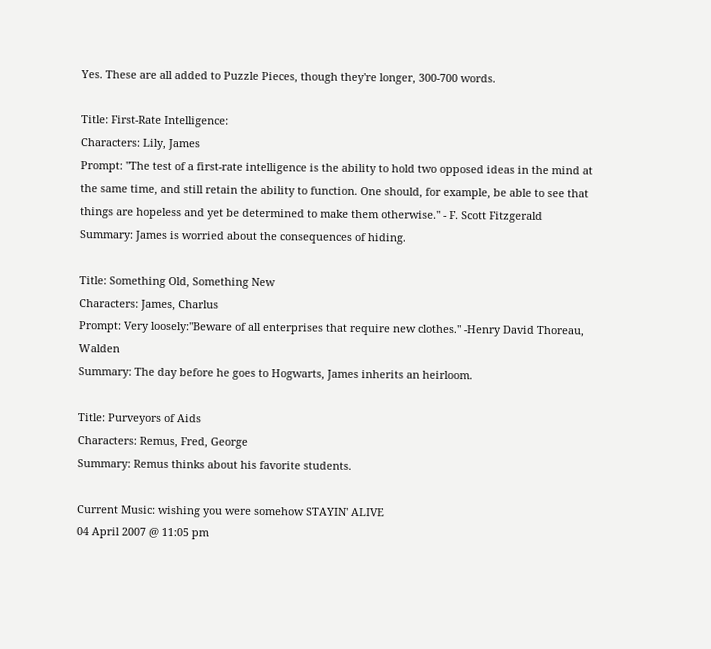Yes. These are all added to Puzzle Pieces, though they're longer, 300-700 words.

Title: First-Rate Intelligence:
Characters: Lily, James
Prompt: "The test of a first-rate intelligence is the ability to hold two opposed ideas in the mind at the same time, and still retain the ability to function. One should, for example, be able to see that things are hopeless and yet be determined to make them otherwise." - F. Scott Fitzgerald
Summary: James is worried about the consequences of hiding.

Title: Something Old, Something New
Characters: James, Charlus
Prompt: Very loosely:"Beware of all enterprises that require new clothes." -Henry David Thoreau, Walden
Summary: The day before he goes to Hogwarts, James inherits an heirloom.

Title: Purveyors of Aids
Characters: Remus, Fred, George
Summary: Remus thinks about his favorite students.

Current Music: wishing you were somehow STAYIN' ALIVE
04 April 2007 @ 11:05 pm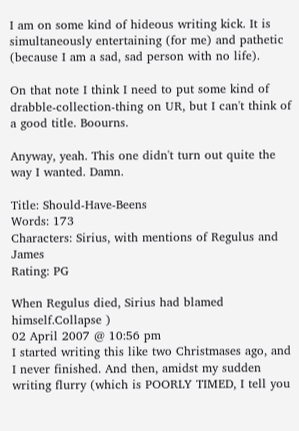I am on some kind of hideous writing kick. It is simultaneously entertaining (for me) and pathetic (because I am a sad, sad person with no life).

On that note I think I need to put some kind of drabble-collection-thing on UR, but I can't think of a good title. Boourns.

Anyway, yeah. This one didn't turn out quite the way I wanted. Damn.

Title: Should-Have-Beens
Words: 173
Characters: Sirius, with mentions of Regulus and James
Rating: PG

When Regulus died, Sirius had blamed himself.Collapse )
02 April 2007 @ 10:56 pm
I started writing this like two Christmases ago, and I never finished. And then, amidst my sudden writing flurry (which is POORLY TIMED, I tell you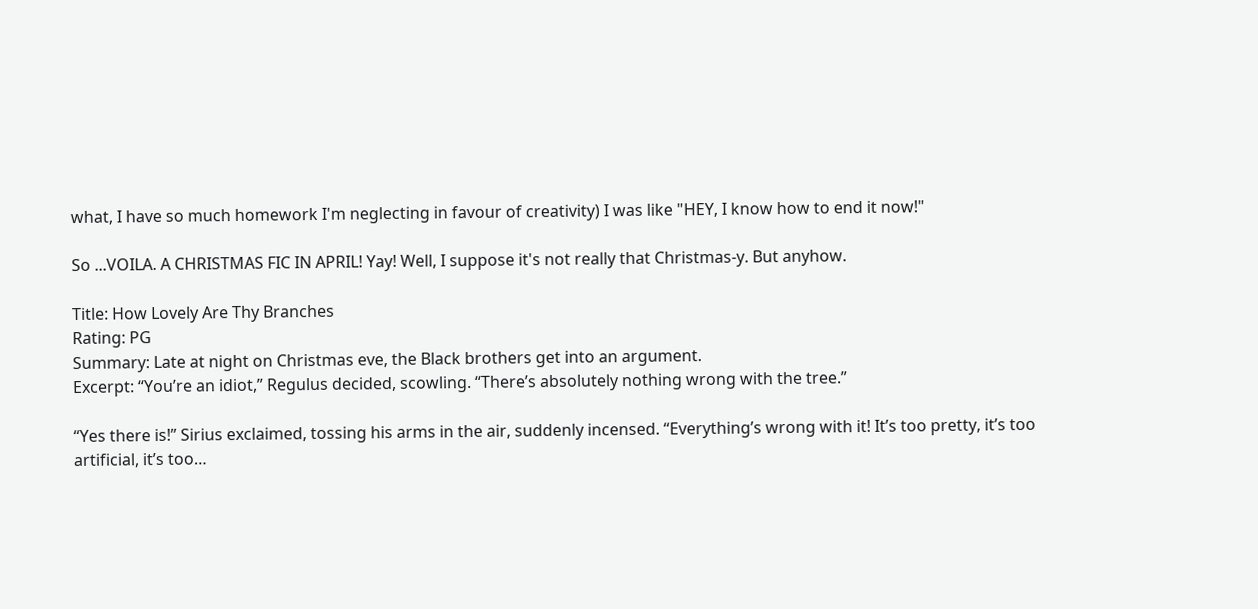what, I have so much homework I'm neglecting in favour of creativity) I was like "HEY, I know how to end it now!"

So ...VOILA. A CHRISTMAS FIC IN APRIL! Yay! Well, I suppose it's not really that Christmas-y. But anyhow.

Title: How Lovely Are Thy Branches
Rating: PG
Summary: Late at night on Christmas eve, the Black brothers get into an argument.
Excerpt: “You’re an idiot,” Regulus decided, scowling. “There’s absolutely nothing wrong with the tree.”

“Yes there is!” Sirius exclaimed, tossing his arms in the air, suddenly incensed. “Everything’s wrong with it! It’s too pretty, it’s too artificial, it’s too…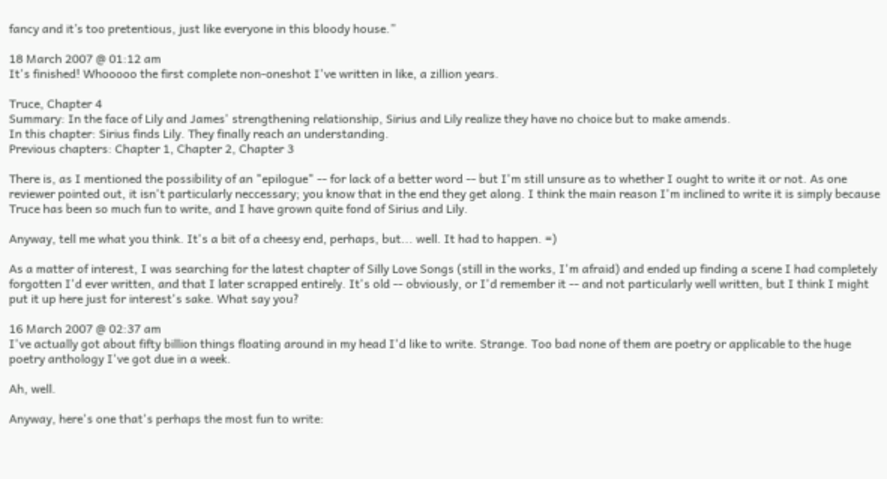fancy and it’s too pretentious, just like everyone in this bloody house.”

18 March 2007 @ 01:12 am
It's finished! Whooooo the first complete non-oneshot I've written in like, a zillion years.

Truce, Chapter 4
Summary: In the face of Lily and James' strengthening relationship, Sirius and Lily realize they have no choice but to make amends.
In this chapter: Sirius finds Lily. They finally reach an understanding.
Previous chapters: Chapter 1, Chapter 2, Chapter 3

There is, as I mentioned the possibility of an "epilogue" -- for lack of a better word -- but I'm still unsure as to whether I ought to write it or not. As one reviewer pointed out, it isn't particularly neccessary; you know that in the end they get along. I think the main reason I'm inclined to write it is simply because Truce has been so much fun to write, and I have grown quite fond of Sirius and Lily.

Anyway, tell me what you think. It's a bit of a cheesy end, perhaps, but... well. It had to happen. =)

As a matter of interest, I was searching for the latest chapter of Silly Love Songs (still in the works, I'm afraid) and ended up finding a scene I had completely forgotten I'd ever written, and that I later scrapped entirely. It's old -- obviously, or I'd remember it -- and not particularly well written, but I think I might put it up here just for interest's sake. What say you?

16 March 2007 @ 02:37 am
I've actually got about fifty billion things floating around in my head I'd like to write. Strange. Too bad none of them are poetry or applicable to the huge poetry anthology I've got due in a week.

Ah, well.

Anyway, here's one that's perhaps the most fun to write: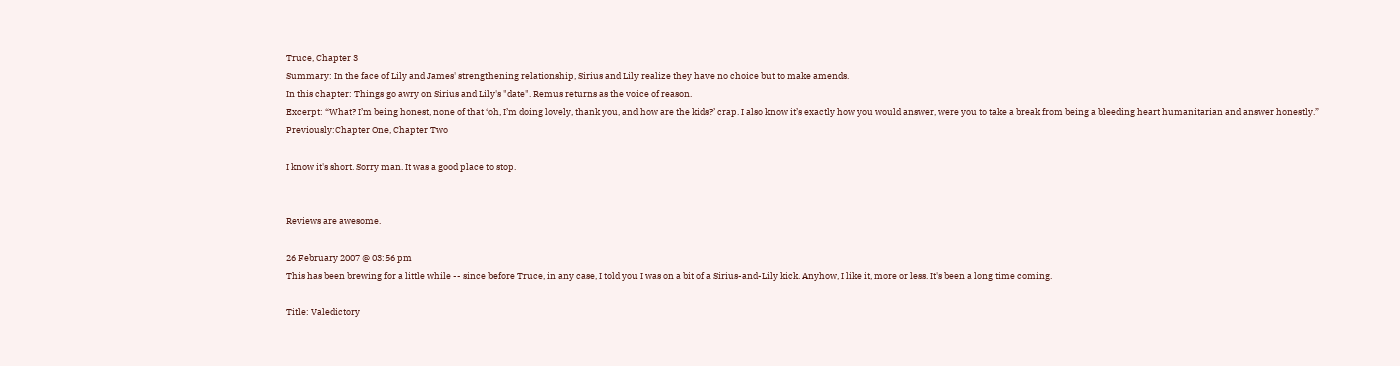Truce, Chapter 3
Summary: In the face of Lily and James' strengthening relationship, Sirius and Lily realize they have no choice but to make amends.
In this chapter: Things go awry on Sirius and Lily's "date". Remus returns as the voice of reason.
Excerpt: “What? I’m being honest, none of that ‘oh, I’m doing lovely, thank you, and how are the kids?’ crap. I also know it’s exactly how you would answer, were you to take a break from being a bleeding heart humanitarian and answer honestly.”
Previously:Chapter One, Chapter Two

I know it's short. Sorry man. It was a good place to stop.


Reviews are awesome.

26 February 2007 @ 03:56 pm
This has been brewing for a little while -- since before Truce, in any case, I told you I was on a bit of a Sirius-and-Lily kick. Anyhow, I like it, more or less. It's been a long time coming.

Title: Valedictory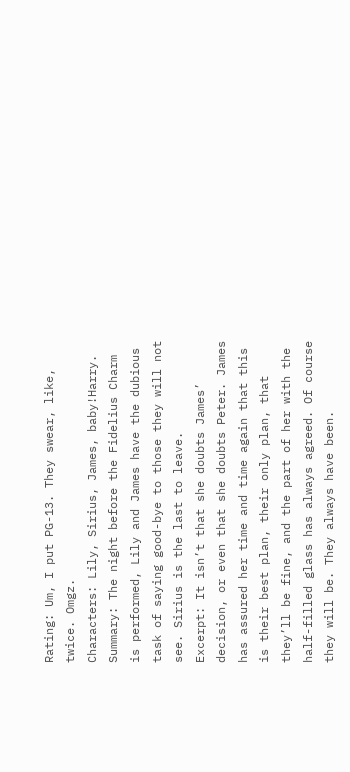Rating: Um, I put PG-13. They swear, like, twice. Omgz.
Characters: Lily, Sirius, James, baby!Harry.
Summary: The night before the Fidelius Charm is performed, Lily and James have the dubious task of saying good-bye to those they will not see. Sirius is the last to leave.
Excerpt: It isn’t that she doubts James’ decision, or even that she doubts Peter. James has assured her time and time again that this is their best plan, their only plan, that they’ll be fine, and the part of her with the half-filled glass has always agreed. Of course they will be. They always have been.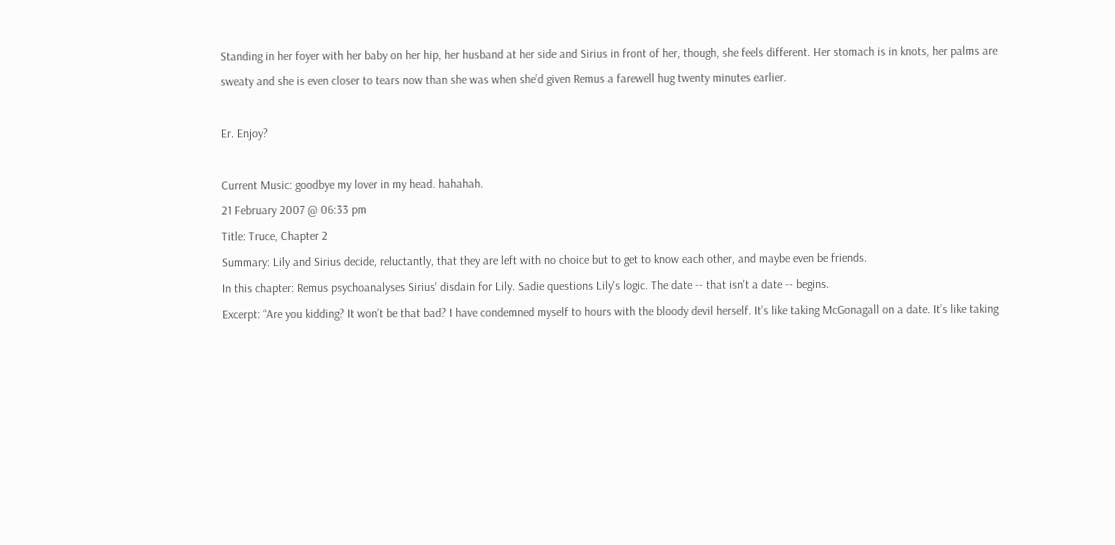Standing in her foyer with her baby on her hip, her husband at her side and Sirius in front of her, though, she feels different. Her stomach is in knots, her palms are sweaty and she is even closer to tears now than she was when she’d given Remus a farewell hug twenty minutes earlier.

Er. Enjoy?

Current Music: goodbye my lover in my head. hahahah.
21 February 2007 @ 06:33 pm
Title: Truce, Chapter 2
Summary: Lily and Sirius decide, reluctantly, that they are left with no choice but to get to know each other, and maybe even be friends.
In this chapter: Remus psychoanalyses Sirius' disdain for Lily. Sadie questions Lily's logic. The date -- that isn't a date -- begins.
Excerpt: “Are you kidding? It won’t be that bad? I have condemned myself to hours with the bloody devil herself. It’s like taking McGonagall on a date. It’s like taking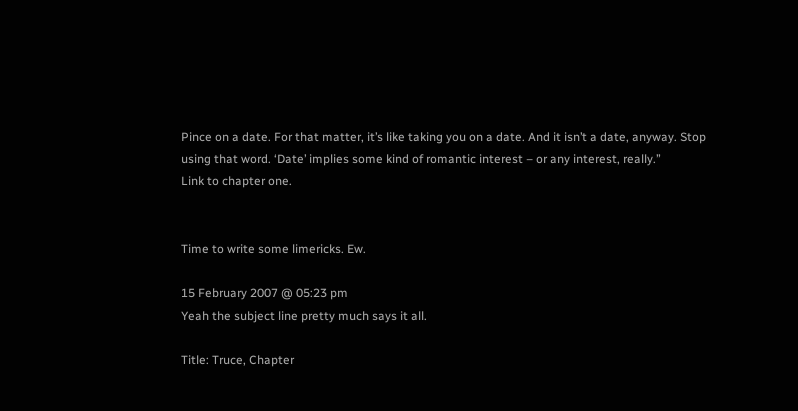Pince on a date. For that matter, it’s like taking you on a date. And it isn’t a date, anyway. Stop using that word. ‘Date’ implies some kind of romantic interest – or any interest, really.”
Link to chapter one.


Time to write some limericks. Ew.

15 February 2007 @ 05:23 pm
Yeah the subject line pretty much says it all.

Title: Truce, Chapter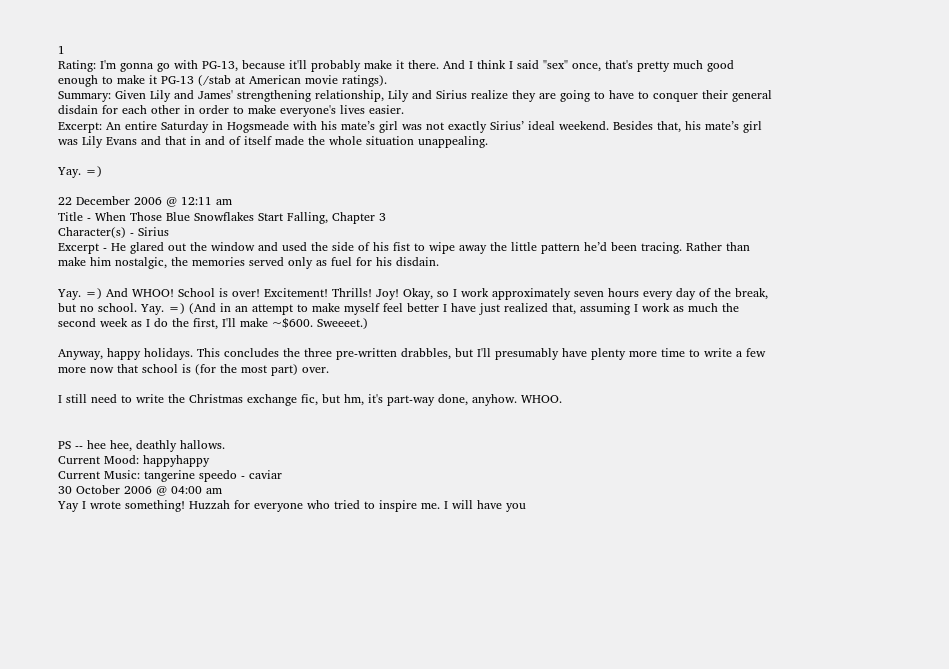1
Rating: I'm gonna go with PG-13, because it'll probably make it there. And I think I said "sex" once, that's pretty much good enough to make it PG-13 (/stab at American movie ratings).
Summary: Given Lily and James' strengthening relationship, Lily and Sirius realize they are going to have to conquer their general disdain for each other in order to make everyone's lives easier.
Excerpt: An entire Saturday in Hogsmeade with his mate’s girl was not exactly Sirius’ ideal weekend. Besides that, his mate’s girl was Lily Evans and that in and of itself made the whole situation unappealing.

Yay. =)

22 December 2006 @ 12:11 am
Title - When Those Blue Snowflakes Start Falling, Chapter 3
Character(s) - Sirius
Excerpt - He glared out the window and used the side of his fist to wipe away the little pattern he’d been tracing. Rather than make him nostalgic, the memories served only as fuel for his disdain.

Yay. =) And WHOO! School is over! Excitement! Thrills! Joy! Okay, so I work approximately seven hours every day of the break, but no school. Yay. =) (And in an attempt to make myself feel better I have just realized that, assuming I work as much the second week as I do the first, I'll make ~$600. Sweeeet.)

Anyway, happy holidays. This concludes the three pre-written drabbles, but I'll presumably have plenty more time to write a few more now that school is (for the most part) over.

I still need to write the Christmas exchange fic, but hm, it's part-way done, anyhow. WHOO.


PS -- hee hee, deathly hallows.
Current Mood: happyhappy
Current Music: tangerine speedo - caviar
30 October 2006 @ 04:00 am
Yay I wrote something! Huzzah for everyone who tried to inspire me. I will have you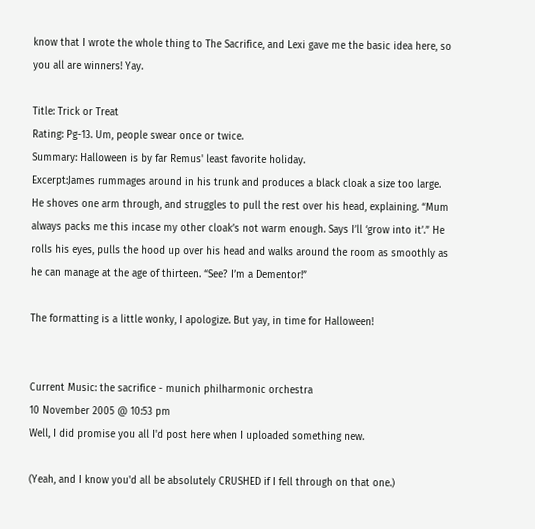know that I wrote the whole thing to The Sacrifice, and Lexi gave me the basic idea here, so you all are winners! Yay.

Title: Trick or Treat
Rating: Pg-13. Um, people swear once or twice.
Summary: Halloween is by far Remus' least favorite holiday.
Excerpt:James rummages around in his trunk and produces a black cloak a size too large. He shoves one arm through, and struggles to pull the rest over his head, explaining. “Mum always packs me this incase my other cloak’s not warm enough. Says I’ll ‘grow into it’.” He rolls his eyes, pulls the hood up over his head and walks around the room as smoothly as he can manage at the age of thirteen. “See? I’m a Dementor!”

The formatting is a little wonky, I apologize. But yay, in time for Halloween!


Current Music: the sacrifice - munich philharmonic orchestra
10 November 2005 @ 10:53 pm
Well, I did promise you all I'd post here when I uploaded something new.

(Yeah, and I know you'd all be absolutely CRUSHED if I fell through on that one.)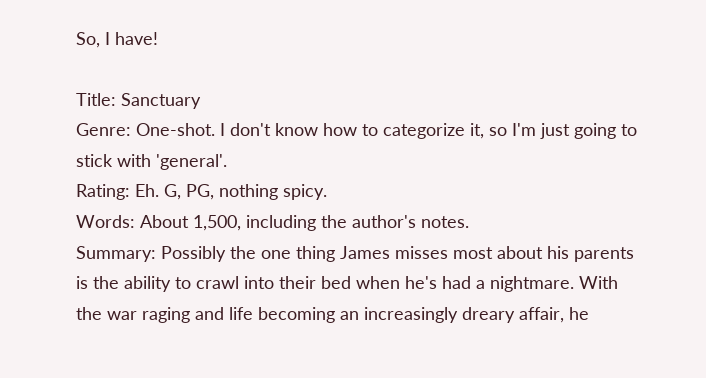So, I have!

Title: Sanctuary
Genre: One-shot. I don't know how to categorize it, so I'm just going to stick with 'general'.
Rating: Eh. G, PG, nothing spicy.
Words: About 1,500, including the author's notes.
Summary: Possibly the one thing James misses most about his parents is the ability to crawl into their bed when he's had a nightmare. With the war raging and life becoming an increasingly dreary affair, he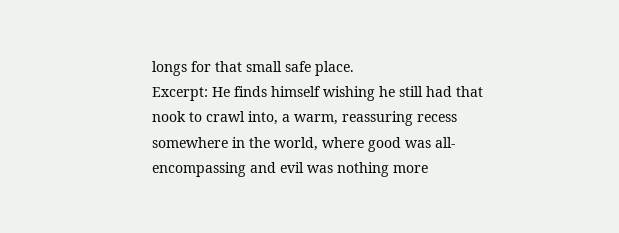longs for that small safe place.
Excerpt: He finds himself wishing he still had that nook to crawl into, a warm, reassuring recess somewhere in the world, where good was all-encompassing and evil was nothing more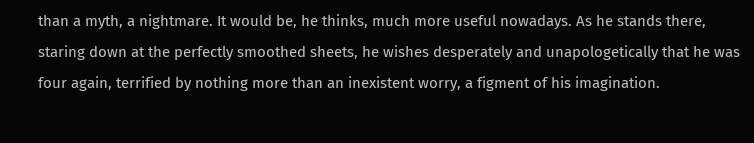than a myth, a nightmare. It would be, he thinks, much more useful nowadays. As he stands there, staring down at the perfectly smoothed sheets, he wishes desperately and unapologetically that he was four again, terrified by nothing more than an inexistent worry, a figment of his imagination.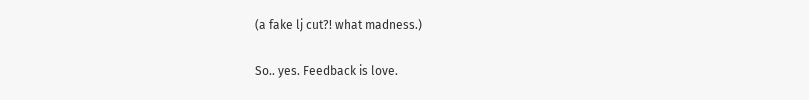(a fake lj cut?! what madness.)

So.. yes. Feedback is love.